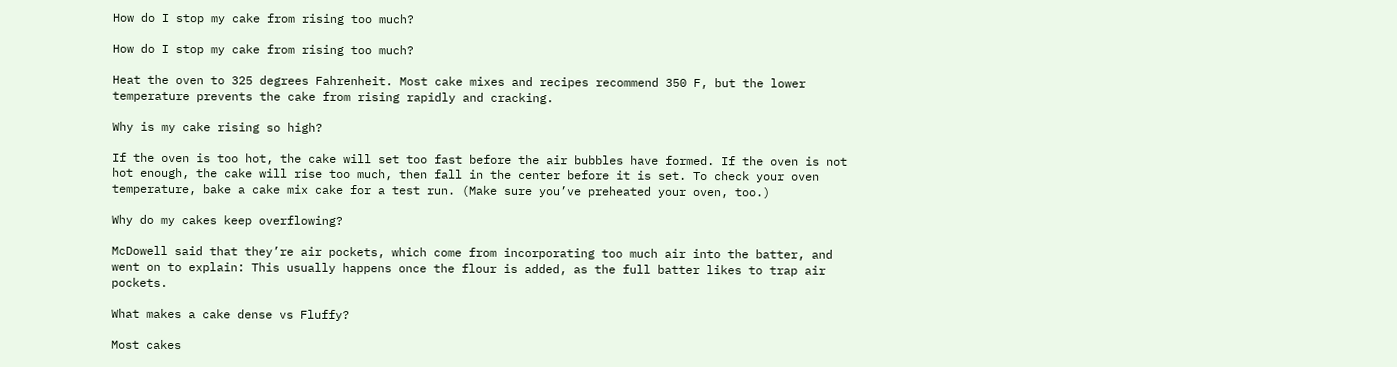How do I stop my cake from rising too much?

How do I stop my cake from rising too much?

Heat the oven to 325 degrees Fahrenheit. Most cake mixes and recipes recommend 350 F, but the lower temperature prevents the cake from rising rapidly and cracking.

Why is my cake rising so high?

If the oven is too hot, the cake will set too fast before the air bubbles have formed. If the oven is not hot enough, the cake will rise too much, then fall in the center before it is set. To check your oven temperature, bake a cake mix cake for a test run. (Make sure you’ve preheated your oven, too.)

Why do my cakes keep overflowing?

McDowell said that they’re air pockets, which come from incorporating too much air into the batter, and went on to explain: This usually happens once the flour is added, as the full batter likes to trap air pockets.

What makes a cake dense vs Fluffy?

Most cakes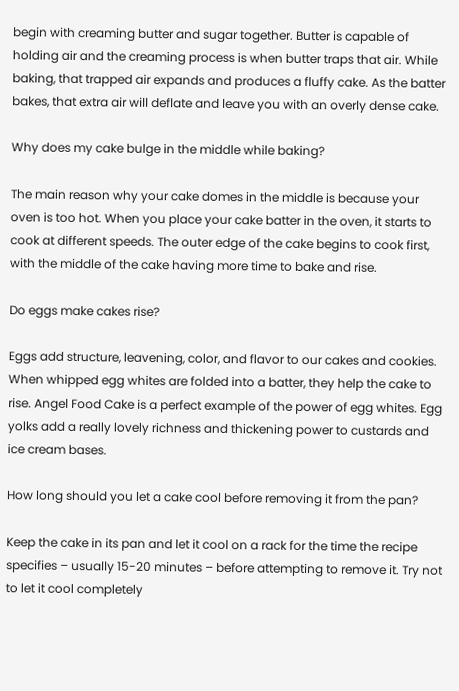begin with creaming butter and sugar together. Butter is capable of holding air and the creaming process is when butter traps that air. While baking, that trapped air expands and produces a fluffy cake. As the batter bakes, that extra air will deflate and leave you with an overly dense cake.

Why does my cake bulge in the middle while baking?

The main reason why your cake domes in the middle is because your oven is too hot. When you place your cake batter in the oven, it starts to cook at different speeds. The outer edge of the cake begins to cook first, with the middle of the cake having more time to bake and rise.

Do eggs make cakes rise?

Eggs add structure, leavening, color, and flavor to our cakes and cookies. When whipped egg whites are folded into a batter, they help the cake to rise. Angel Food Cake is a perfect example of the power of egg whites. Egg yolks add a really lovely richness and thickening power to custards and ice cream bases.

How long should you let a cake cool before removing it from the pan?

Keep the cake in its pan and let it cool on a rack for the time the recipe specifies – usually 15-20 minutes – before attempting to remove it. Try not to let it cool completely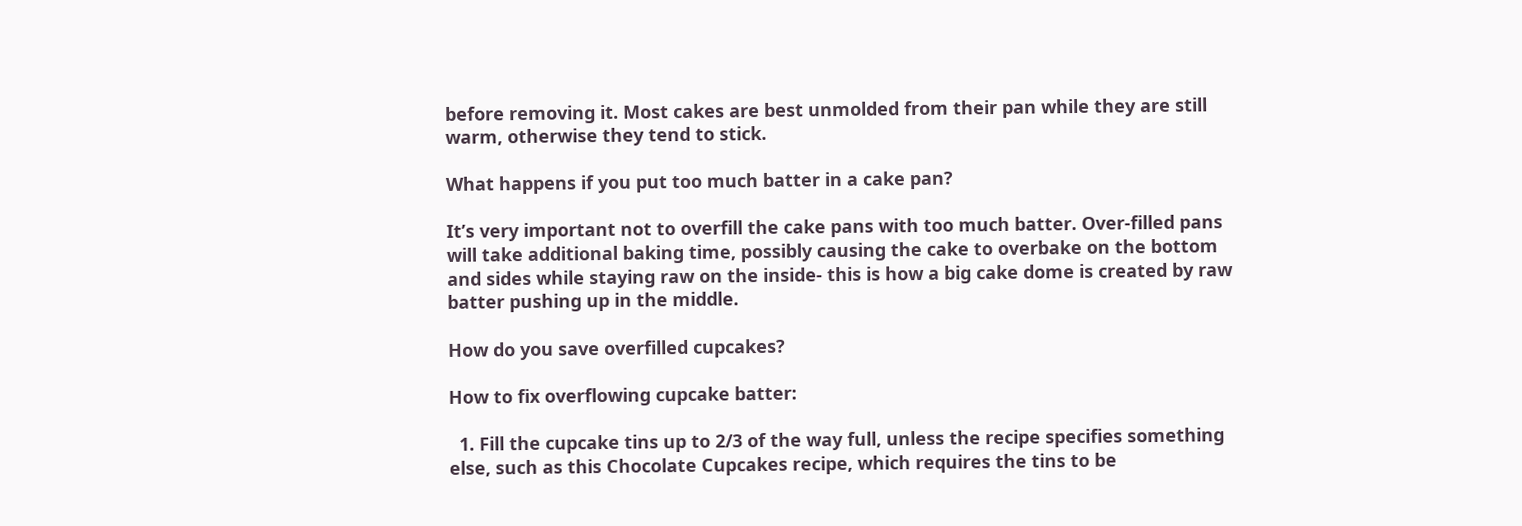before removing it. Most cakes are best unmolded from their pan while they are still warm, otherwise they tend to stick.

What happens if you put too much batter in a cake pan?

It’s very important not to overfill the cake pans with too much batter. Over-filled pans will take additional baking time, possibly causing the cake to overbake on the bottom and sides while staying raw on the inside- this is how a big cake dome is created by raw batter pushing up in the middle.

How do you save overfilled cupcakes?

How to fix overflowing cupcake batter:

  1. Fill the cupcake tins up to 2/3 of the way full, unless the recipe specifies something else, such as this Chocolate Cupcakes recipe, which requires the tins to be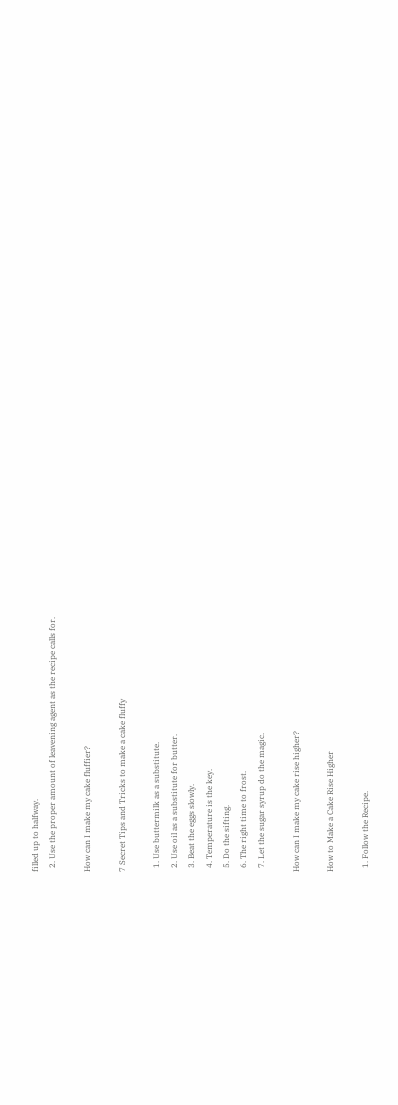filled up to halfway.
  2. Use the proper amount of leavening agent as the recipe calls for.

How can I make my cake fluffier?

7 Secret Tips and Tricks to make a cake fluffy

  1. Use buttermilk as a substitute.
  2. Use oil as a substitute for butter.
  3. Beat the eggs slowly.
  4. Temperature is the key.
  5. Do the sifting.
  6. The right time to frost.
  7. Let the sugar syrup do the magic.

How can I make my cake rise higher?

How to Make a Cake Rise Higher

  1. Follow the Recipe.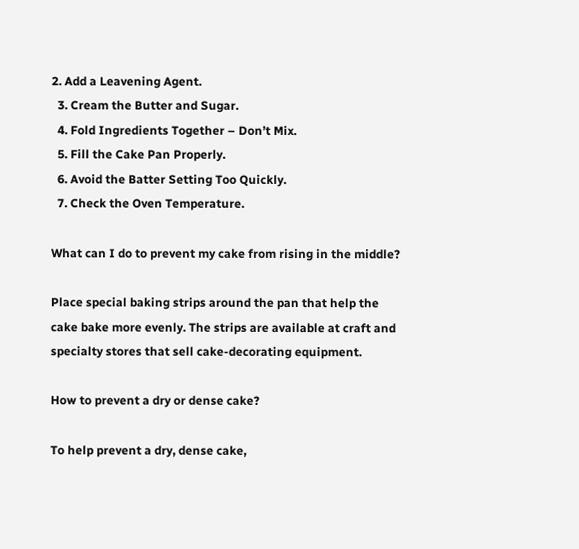2. Add a Leavening Agent.
  3. Cream the Butter and Sugar.
  4. Fold Ingredients Together – Don’t Mix.
  5. Fill the Cake Pan Properly.
  6. Avoid the Batter Setting Too Quickly.
  7. Check the Oven Temperature.

What can I do to prevent my cake from rising in the middle?

Place special baking strips around the pan that help the cake bake more evenly. The strips are available at craft and specialty stores that sell cake-decorating equipment.

How to prevent a dry or dense cake?

To help prevent a dry, dense cake,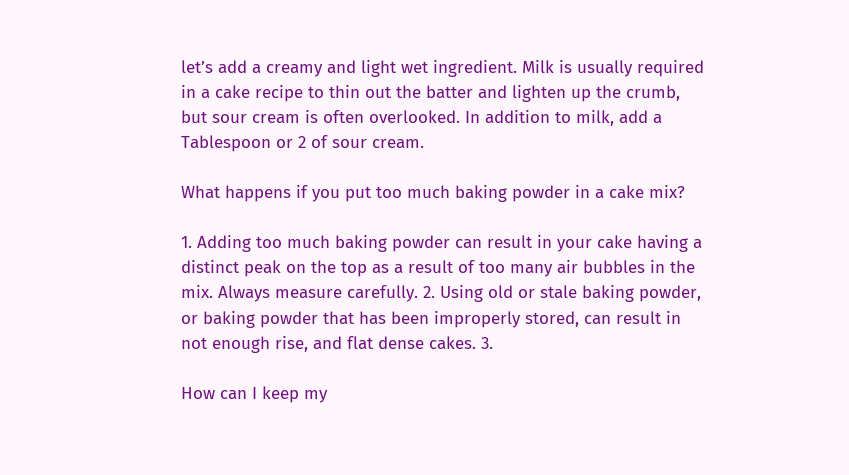let’s add a creamy and light wet ingredient. Milk is usually required in a cake recipe to thin out the batter and lighten up the crumb, but sour cream is often overlooked. In addition to milk, add a Tablespoon or 2 of sour cream.

What happens if you put too much baking powder in a cake mix?

1. Adding too much baking powder can result in your cake having a distinct peak on the top as a result of too many air bubbles in the mix. Always measure carefully. 2. Using old or stale baking powder, or baking powder that has been improperly stored, can result in not enough rise, and flat dense cakes. 3.

How can I keep my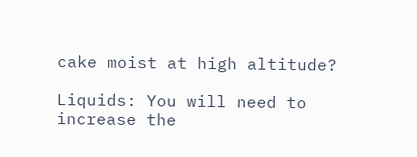cake moist at high altitude?

Liquids: You will need to increase the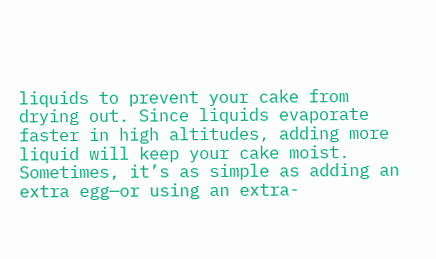liquids to prevent your cake from drying out. Since liquids evaporate faster in high altitudes, adding more liquid will keep your cake moist. Sometimes, it’s as simple as adding an extra egg—or using an extra-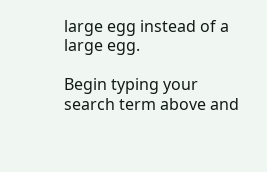large egg instead of a large egg.

Begin typing your search term above and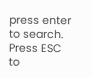press enter to search. Press ESC to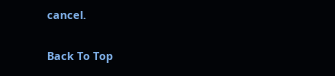cancel.

Back To Top